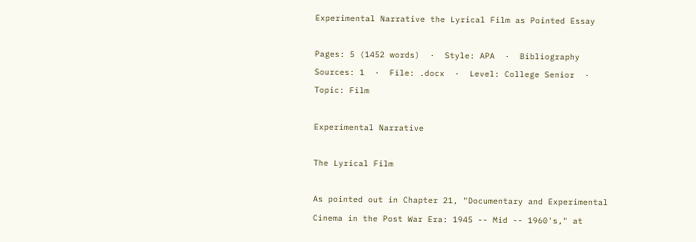Experimental Narrative the Lyrical Film as Pointed Essay

Pages: 5 (1452 words)  ·  Style: APA  ·  Bibliography Sources: 1  ·  File: .docx  ·  Level: College Senior  ·  Topic: Film

Experimental Narrative

The Lyrical Film

As pointed out in Chapter 21, "Documentary and Experimental Cinema in the Post War Era: 1945 -- Mid -- 1960's," at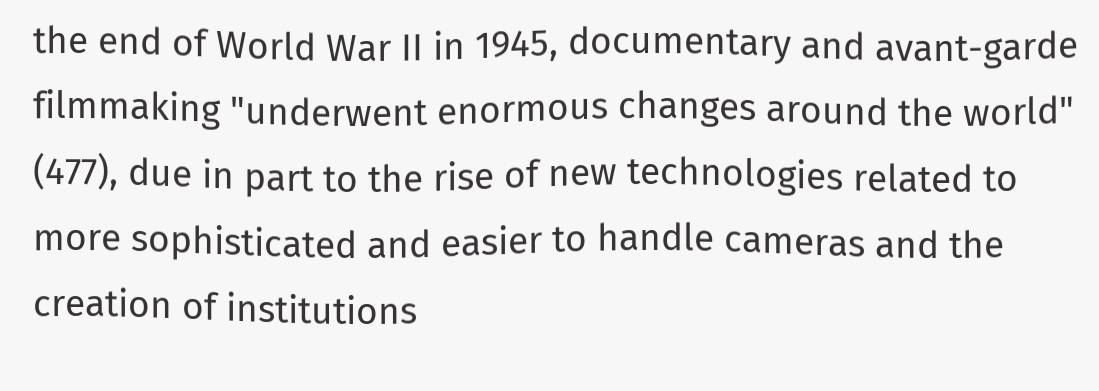the end of World War II in 1945, documentary and avant-garde filmmaking "underwent enormous changes around the world" (477), due in part to the rise of new technologies related to more sophisticated and easier to handle cameras and the creation of institutions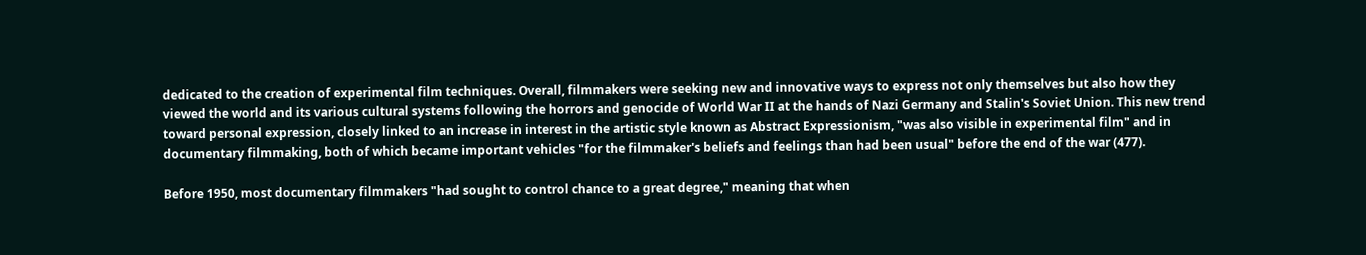dedicated to the creation of experimental film techniques. Overall, filmmakers were seeking new and innovative ways to express not only themselves but also how they viewed the world and its various cultural systems following the horrors and genocide of World War II at the hands of Nazi Germany and Stalin's Soviet Union. This new trend toward personal expression, closely linked to an increase in interest in the artistic style known as Abstract Expressionism, "was also visible in experimental film" and in documentary filmmaking, both of which became important vehicles "for the filmmaker's beliefs and feelings than had been usual" before the end of the war (477).

Before 1950, most documentary filmmakers "had sought to control chance to a great degree," meaning that when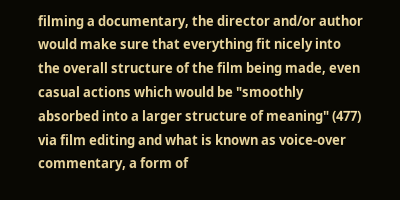filming a documentary, the director and/or author would make sure that everything fit nicely into the overall structure of the film being made, even casual actions which would be "smoothly absorbed into a larger structure of meaning" (477) via film editing and what is known as voice-over commentary, a form of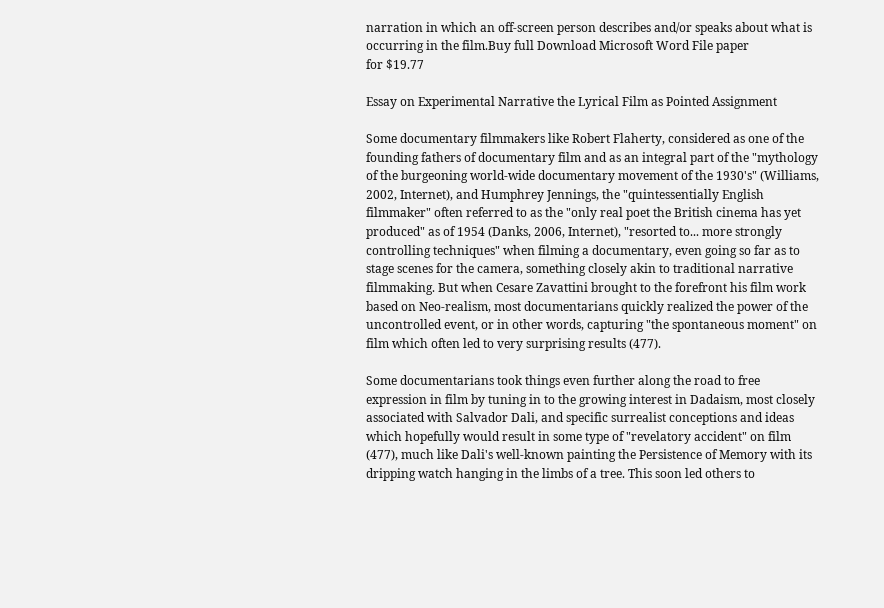narration in which an off-screen person describes and/or speaks about what is occurring in the film.Buy full Download Microsoft Word File paper
for $19.77

Essay on Experimental Narrative the Lyrical Film as Pointed Assignment

Some documentary filmmakers like Robert Flaherty, considered as one of the founding fathers of documentary film and as an integral part of the "mythology of the burgeoning world-wide documentary movement of the 1930's" (Williams, 2002, Internet), and Humphrey Jennings, the "quintessentially English filmmaker" often referred to as the "only real poet the British cinema has yet produced" as of 1954 (Danks, 2006, Internet), "resorted to... more strongly controlling techniques" when filming a documentary, even going so far as to stage scenes for the camera, something closely akin to traditional narrative filmmaking. But when Cesare Zavattini brought to the forefront his film work based on Neo-realism, most documentarians quickly realized the power of the uncontrolled event, or in other words, capturing "the spontaneous moment" on film which often led to very surprising results (477).

Some documentarians took things even further along the road to free expression in film by tuning in to the growing interest in Dadaism, most closely associated with Salvador Dali, and specific surrealist conceptions and ideas which hopefully would result in some type of "revelatory accident" on film (477), much like Dali's well-known painting the Persistence of Memory with its dripping watch hanging in the limbs of a tree. This soon led others to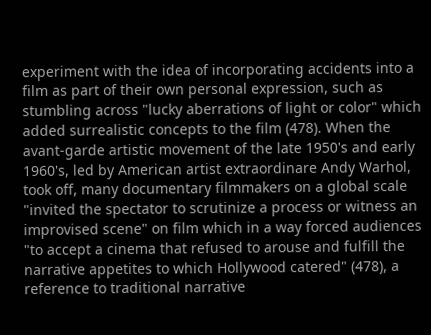experiment with the idea of incorporating accidents into a film as part of their own personal expression, such as stumbling across "lucky aberrations of light or color" which added surrealistic concepts to the film (478). When the avant-garde artistic movement of the late 1950's and early 1960's, led by American artist extraordinare Andy Warhol, took off, many documentary filmmakers on a global scale "invited the spectator to scrutinize a process or witness an improvised scene" on film which in a way forced audiences "to accept a cinema that refused to arouse and fulfill the narrative appetites to which Hollywood catered" (478), a reference to traditional narrative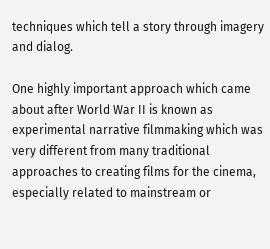techniques which tell a story through imagery and dialog.

One highly important approach which came about after World War II is known as experimental narrative filmmaking which was very different from many traditional approaches to creating films for the cinema, especially related to mainstream or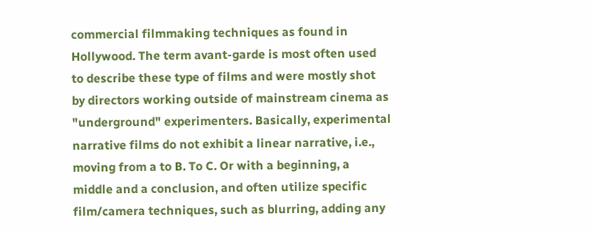commercial filmmaking techniques as found in Hollywood. The term avant-garde is most often used to describe these type of films and were mostly shot by directors working outside of mainstream cinema as "underground" experimenters. Basically, experimental narrative films do not exhibit a linear narrative, i.e., moving from a to B. To C. Or with a beginning, a middle and a conclusion, and often utilize specific film/camera techniques, such as blurring, adding any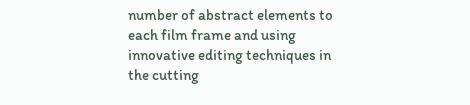number of abstract elements to each film frame and using innovative editing techniques in the cutting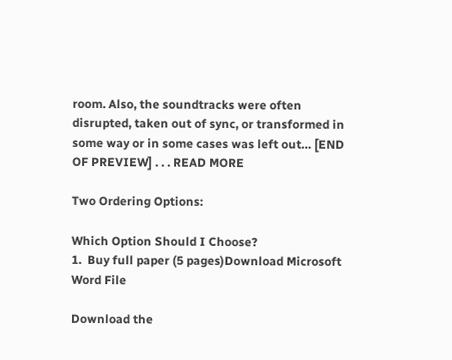room. Also, the soundtracks were often disrupted, taken out of sync, or transformed in some way or in some cases was left out… [END OF PREVIEW] . . . READ MORE

Two Ordering Options:

Which Option Should I Choose?
1.  Buy full paper (5 pages)Download Microsoft Word File

Download the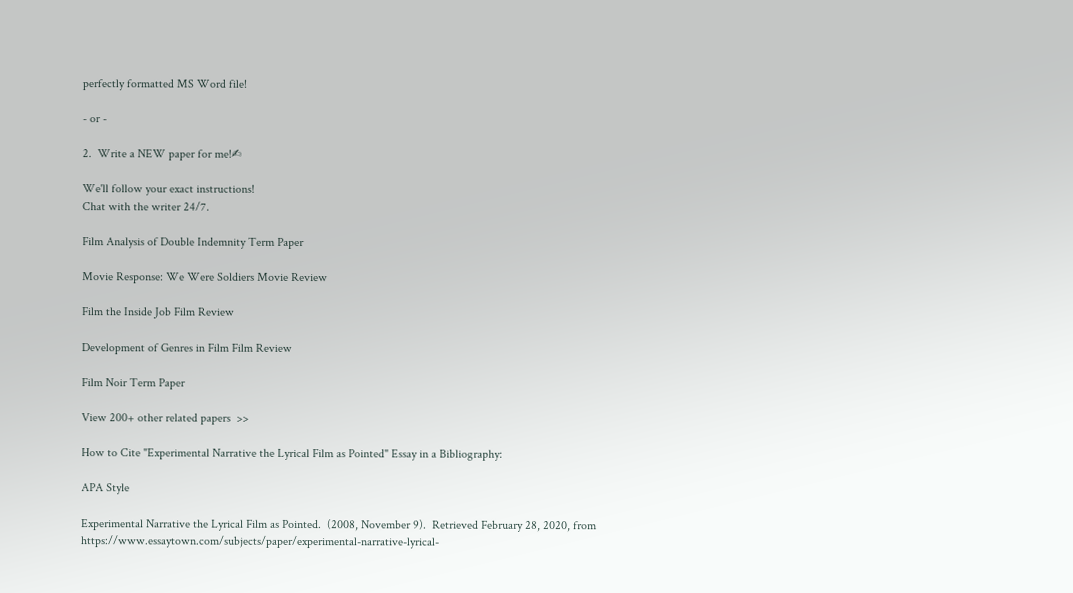perfectly formatted MS Word file!

- or -

2.  Write a NEW paper for me!✍

We'll follow your exact instructions!
Chat with the writer 24/7.

Film Analysis of Double Indemnity Term Paper

Movie Response: We Were Soldiers Movie Review

Film the Inside Job Film Review

Development of Genres in Film Film Review

Film Noir Term Paper

View 200+ other related papers  >>

How to Cite "Experimental Narrative the Lyrical Film as Pointed" Essay in a Bibliography:

APA Style

Experimental Narrative the Lyrical Film as Pointed.  (2008, November 9).  Retrieved February 28, 2020, from https://www.essaytown.com/subjects/paper/experimental-narrative-lyrical-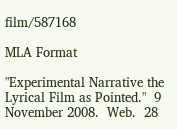film/587168

MLA Format

"Experimental Narrative the Lyrical Film as Pointed."  9 November 2008.  Web.  28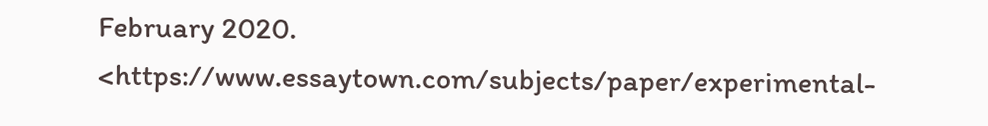February 2020. <https://www.essaytown.com/subjects/paper/experimental-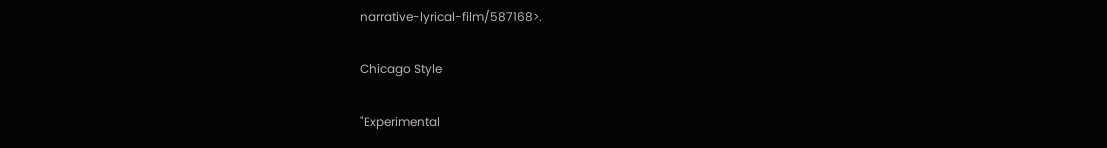narrative-lyrical-film/587168>.

Chicago Style

"Experimental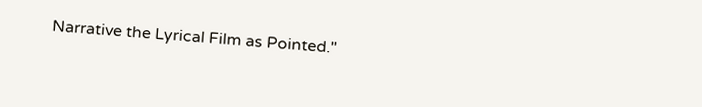Narrative the Lyrical Film as Pointed."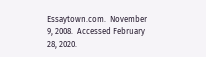Essaytown.com.  November 9, 2008.  Accessed February 28, 2020.